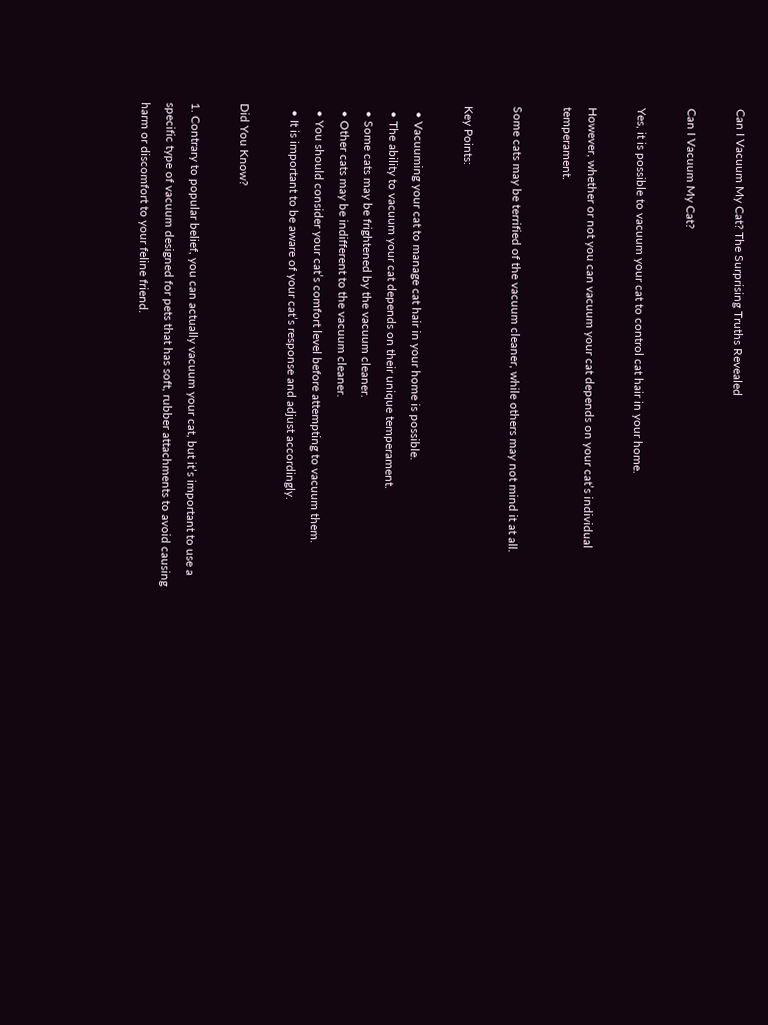Can I Vacuum My Cat? The Surprising Truths Revealed

Can I Vacuum My Cat?

Yes, it is possible to vacuum your cat to control cat hair in your home.

However, whether or not you can vacuum your cat depends on your cat’s individual temperament.

Some cats may be terrified of the vacuum cleaner, while others may not mind it at all.

Key Points:

  • Vacuuming your cat to manage cat hair in your home is possible.
  • The ability to vacuum your cat depends on their unique temperament.
  • Some cats may be frightened by the vacuum cleaner.
  • Other cats may be indifferent to the vacuum cleaner.
  • You should consider your cat’s comfort level before attempting to vacuum them.
  • It is important to be aware of your cat’s response and adjust accordingly.

Did You Know?

1. Contrary to popular belief, you can actually vacuum your cat, but it’s important to use a specific type of vacuum designed for pets that has soft, rubber attachments to avoid causing harm or discomfort to your feline friend.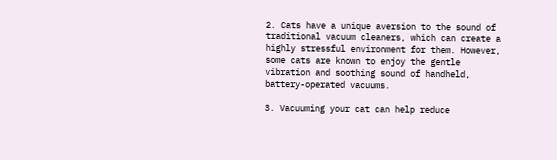2. Cats have a unique aversion to the sound of traditional vacuum cleaners, which can create a highly stressful environment for them. However, some cats are known to enjoy the gentle vibration and soothing sound of handheld, battery-operated vacuums.

3. Vacuuming your cat can help reduce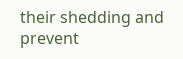their shedding and prevent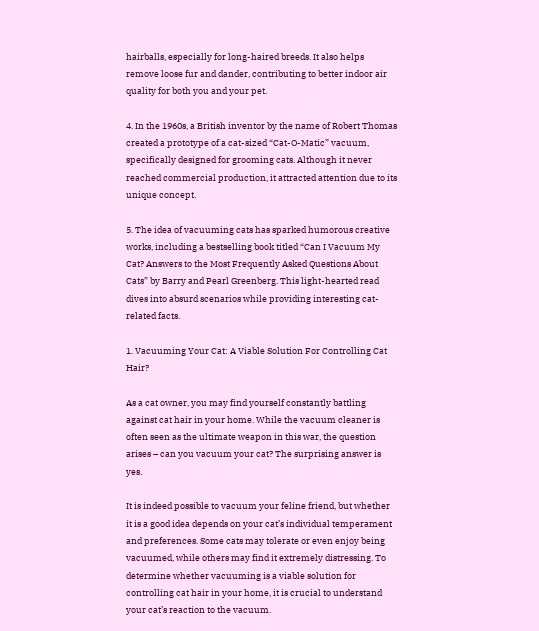hairballs, especially for long-haired breeds. It also helps remove loose fur and dander, contributing to better indoor air quality for both you and your pet.

4. In the 1960s, a British inventor by the name of Robert Thomas created a prototype of a cat-sized “Cat-O-Matic” vacuum, specifically designed for grooming cats. Although it never reached commercial production, it attracted attention due to its unique concept.

5. The idea of vacuuming cats has sparked humorous creative works, including a bestselling book titled “Can I Vacuum My Cat? Answers to the Most Frequently Asked Questions About Cats” by Barry and Pearl Greenberg. This light-hearted read dives into absurd scenarios while providing interesting cat-related facts.

1. Vacuuming Your Cat: A Viable Solution For Controlling Cat Hair?

As a cat owner, you may find yourself constantly battling against cat hair in your home. While the vacuum cleaner is often seen as the ultimate weapon in this war, the question arises – can you vacuum your cat? The surprising answer is yes.

It is indeed possible to vacuum your feline friend, but whether it is a good idea depends on your cat’s individual temperament and preferences. Some cats may tolerate or even enjoy being vacuumed, while others may find it extremely distressing. To determine whether vacuuming is a viable solution for controlling cat hair in your home, it is crucial to understand your cat’s reaction to the vacuum.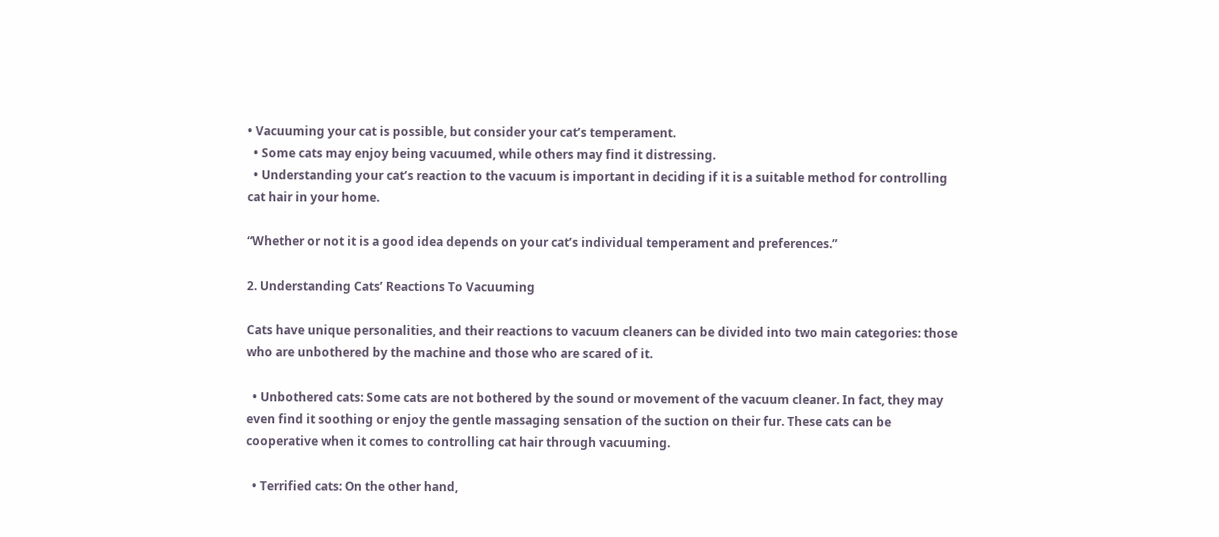• Vacuuming your cat is possible, but consider your cat’s temperament.
  • Some cats may enjoy being vacuumed, while others may find it distressing.
  • Understanding your cat’s reaction to the vacuum is important in deciding if it is a suitable method for controlling cat hair in your home.

“Whether or not it is a good idea depends on your cat’s individual temperament and preferences.”

2. Understanding Cats’ Reactions To Vacuuming

Cats have unique personalities, and their reactions to vacuum cleaners can be divided into two main categories: those who are unbothered by the machine and those who are scared of it.

  • Unbothered cats: Some cats are not bothered by the sound or movement of the vacuum cleaner. In fact, they may even find it soothing or enjoy the gentle massaging sensation of the suction on their fur. These cats can be cooperative when it comes to controlling cat hair through vacuuming.

  • Terrified cats: On the other hand,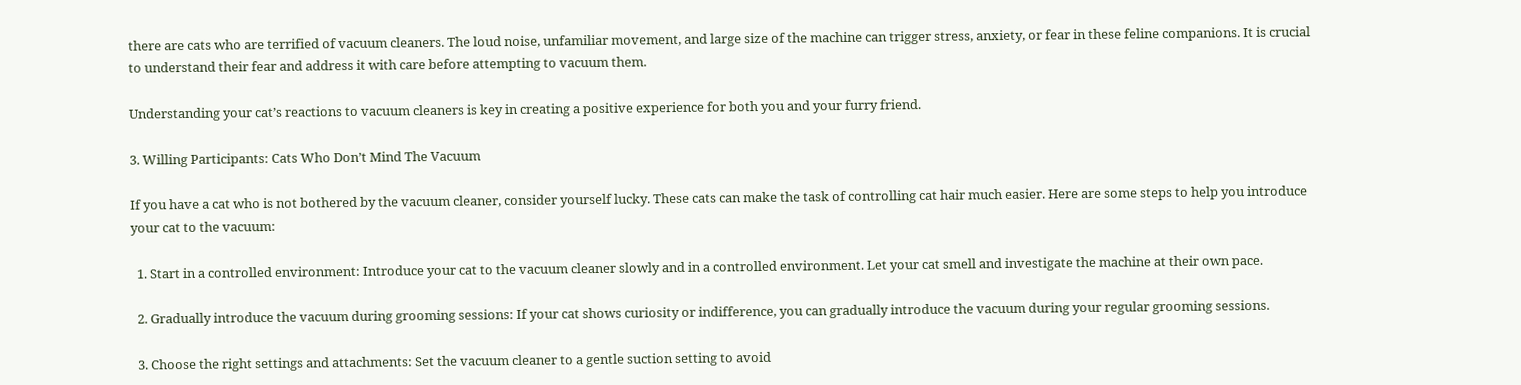there are cats who are terrified of vacuum cleaners. The loud noise, unfamiliar movement, and large size of the machine can trigger stress, anxiety, or fear in these feline companions. It is crucial to understand their fear and address it with care before attempting to vacuum them.

Understanding your cat’s reactions to vacuum cleaners is key in creating a positive experience for both you and your furry friend.

3. Willing Participants: Cats Who Don’t Mind The Vacuum

If you have a cat who is not bothered by the vacuum cleaner, consider yourself lucky. These cats can make the task of controlling cat hair much easier. Here are some steps to help you introduce your cat to the vacuum:

  1. Start in a controlled environment: Introduce your cat to the vacuum cleaner slowly and in a controlled environment. Let your cat smell and investigate the machine at their own pace.

  2. Gradually introduce the vacuum during grooming sessions: If your cat shows curiosity or indifference, you can gradually introduce the vacuum during your regular grooming sessions.

  3. Choose the right settings and attachments: Set the vacuum cleaner to a gentle suction setting to avoid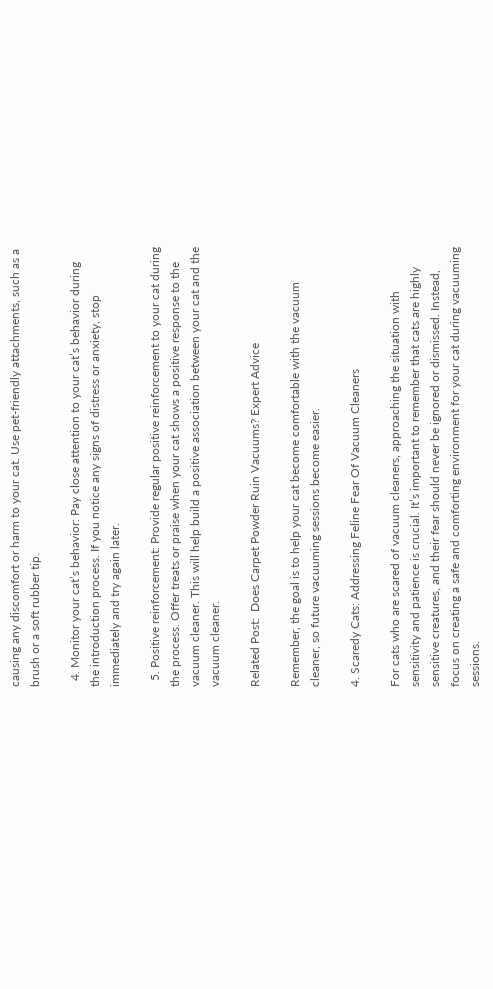causing any discomfort or harm to your cat. Use pet-friendly attachments, such as a brush or a soft rubber tip.

  4. Monitor your cat’s behavior: Pay close attention to your cat’s behavior during the introduction process. If you notice any signs of distress or anxiety, stop immediately and try again later.

  5. Positive reinforcement: Provide regular positive reinforcement to your cat during the process. Offer treats or praise when your cat shows a positive response to the vacuum cleaner. This will help build a positive association between your cat and the vacuum cleaner.

Related Post:  Does Carpet Powder Ruin Vacuums? Expert Advice

Remember, the goal is to help your cat become comfortable with the vacuum cleaner, so future vacuuming sessions become easier.

4. Scaredy Cats: Addressing Feline Fear Of Vacuum Cleaners

For cats who are scared of vacuum cleaners, approaching the situation with sensitivity and patience is crucial. It’s important to remember that cats are highly sensitive creatures, and their fear should never be ignored or dismissed. Instead, focus on creating a safe and comforting environment for your cat during vacuuming sessions.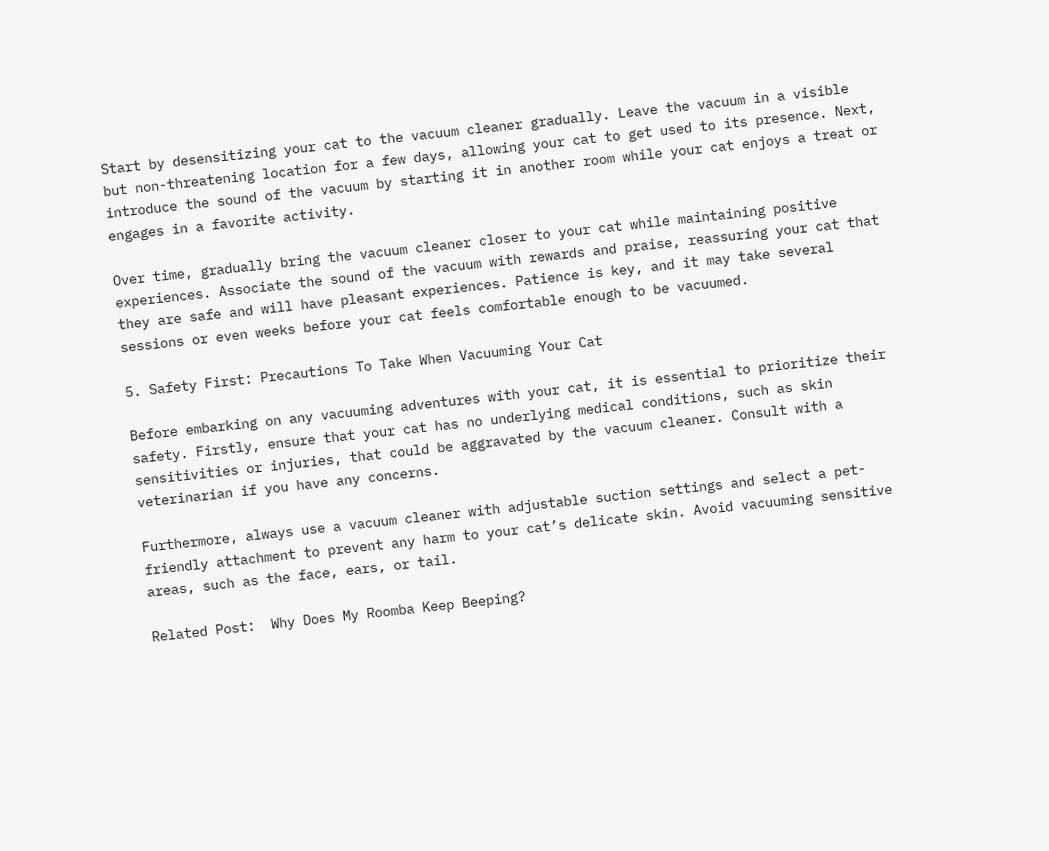Start by desensitizing your cat to the vacuum cleaner gradually. Leave the vacuum in a visible but non-threatening location for a few days, allowing your cat to get used to its presence. Next, introduce the sound of the vacuum by starting it in another room while your cat enjoys a treat or engages in a favorite activity.

Over time, gradually bring the vacuum cleaner closer to your cat while maintaining positive experiences. Associate the sound of the vacuum with rewards and praise, reassuring your cat that they are safe and will have pleasant experiences. Patience is key, and it may take several sessions or even weeks before your cat feels comfortable enough to be vacuumed.

5. Safety First: Precautions To Take When Vacuuming Your Cat

Before embarking on any vacuuming adventures with your cat, it is essential to prioritize their safety. Firstly, ensure that your cat has no underlying medical conditions, such as skin sensitivities or injuries, that could be aggravated by the vacuum cleaner. Consult with a veterinarian if you have any concerns.

Furthermore, always use a vacuum cleaner with adjustable suction settings and select a pet-friendly attachment to prevent any harm to your cat’s delicate skin. Avoid vacuuming sensitive areas, such as the face, ears, or tail.

Related Post:  Why Does My Roomba Keep Beeping?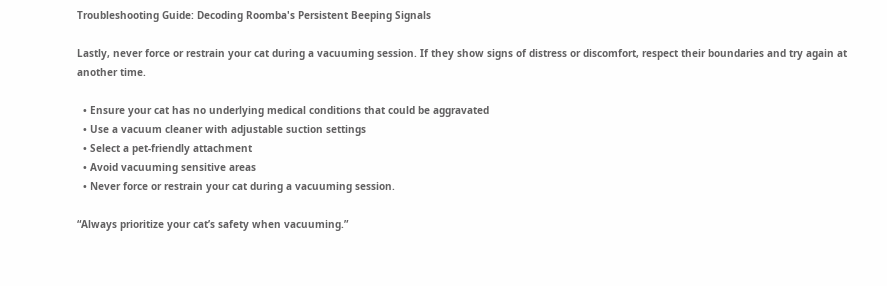Troubleshooting Guide: Decoding Roomba's Persistent Beeping Signals

Lastly, never force or restrain your cat during a vacuuming session. If they show signs of distress or discomfort, respect their boundaries and try again at another time.

  • Ensure your cat has no underlying medical conditions that could be aggravated
  • Use a vacuum cleaner with adjustable suction settings
  • Select a pet-friendly attachment
  • Avoid vacuuming sensitive areas
  • Never force or restrain your cat during a vacuuming session.

“Always prioritize your cat’s safety when vacuuming.”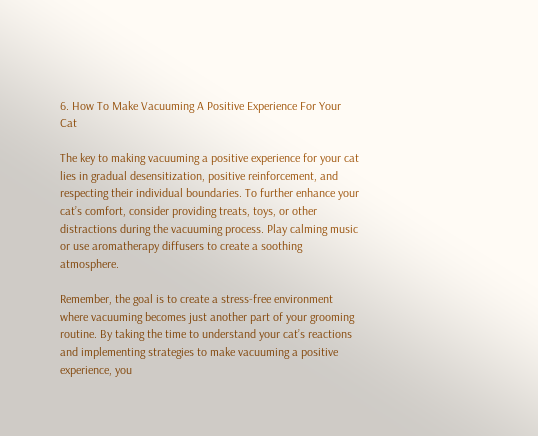6. How To Make Vacuuming A Positive Experience For Your Cat

The key to making vacuuming a positive experience for your cat lies in gradual desensitization, positive reinforcement, and respecting their individual boundaries. To further enhance your cat’s comfort, consider providing treats, toys, or other distractions during the vacuuming process. Play calming music or use aromatherapy diffusers to create a soothing atmosphere.

Remember, the goal is to create a stress-free environment where vacuuming becomes just another part of your grooming routine. By taking the time to understand your cat’s reactions and implementing strategies to make vacuuming a positive experience, you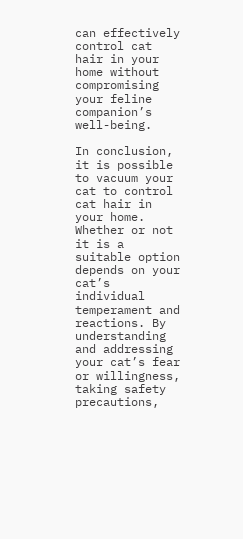can effectively control cat hair in your home without compromising your feline companion’s well-being.

In conclusion, it is possible to vacuum your cat to control cat hair in your home. Whether or not it is a suitable option depends on your cat’s individual temperament and reactions. By understanding and addressing your cat’s fear or willingness, taking safety precautions,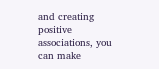and creating positive associations, you can make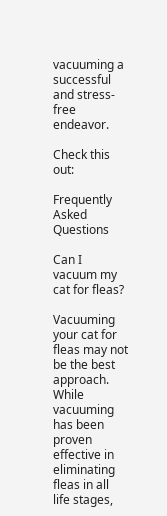vacuuming a successful and stress-free endeavor.

Check this out:

Frequently Asked Questions

Can I vacuum my cat for fleas?

Vacuuming your cat for fleas may not be the best approach. While vacuuming has been proven effective in eliminating fleas in all life stages,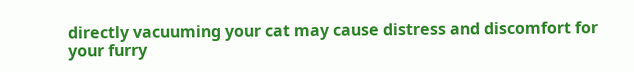directly vacuuming your cat may cause distress and discomfort for your furry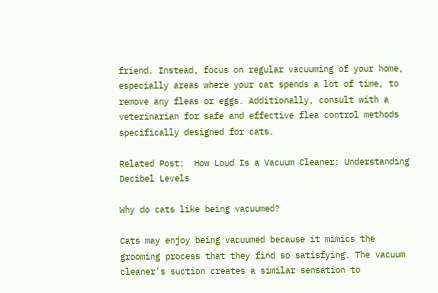friend. Instead, focus on regular vacuuming of your home, especially areas where your cat spends a lot of time, to remove any fleas or eggs. Additionally, consult with a veterinarian for safe and effective flea control methods specifically designed for cats.

Related Post:  How Loud Is a Vacuum Cleaner: Understanding Decibel Levels

Why do cats like being vacuumed?

Cats may enjoy being vacuumed because it mimics the grooming process that they find so satisfying. The vacuum cleaner’s suction creates a similar sensation to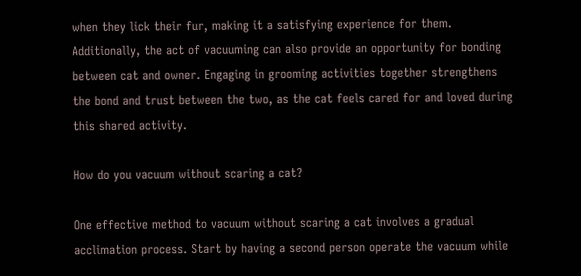when they lick their fur, making it a satisfying experience for them. Additionally, the act of vacuuming can also provide an opportunity for bonding between cat and owner. Engaging in grooming activities together strengthens the bond and trust between the two, as the cat feels cared for and loved during this shared activity.

How do you vacuum without scaring a cat?

One effective method to vacuum without scaring a cat involves a gradual acclimation process. Start by having a second person operate the vacuum while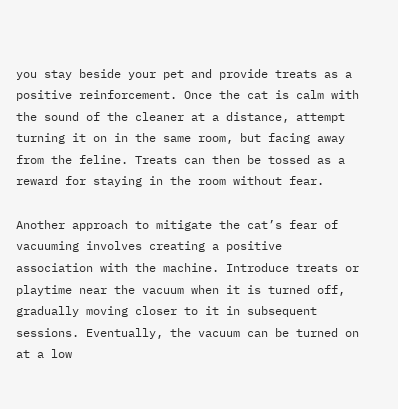you stay beside your pet and provide treats as a positive reinforcement. Once the cat is calm with the sound of the cleaner at a distance, attempt turning it on in the same room, but facing away from the feline. Treats can then be tossed as a reward for staying in the room without fear.

Another approach to mitigate the cat’s fear of vacuuming involves creating a positive association with the machine. Introduce treats or playtime near the vacuum when it is turned off, gradually moving closer to it in subsequent sessions. Eventually, the vacuum can be turned on at a low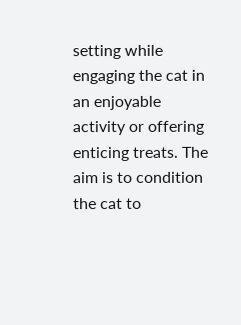setting while engaging the cat in an enjoyable activity or offering enticing treats. The aim is to condition the cat to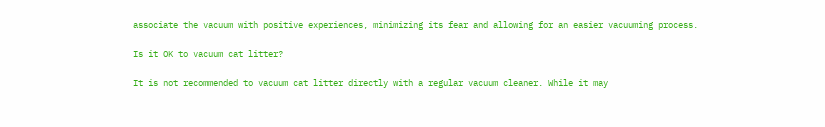associate the vacuum with positive experiences, minimizing its fear and allowing for an easier vacuuming process.

Is it OK to vacuum cat litter?

It is not recommended to vacuum cat litter directly with a regular vacuum cleaner. While it may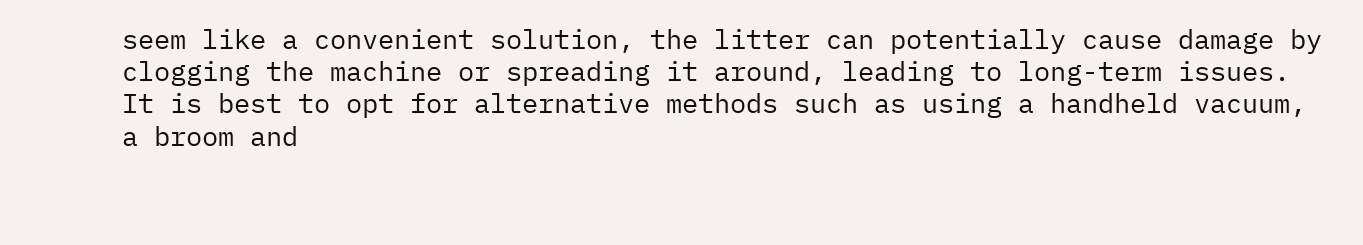seem like a convenient solution, the litter can potentially cause damage by clogging the machine or spreading it around, leading to long-term issues. It is best to opt for alternative methods such as using a handheld vacuum, a broom and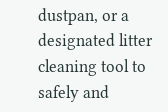dustpan, or a designated litter cleaning tool to safely and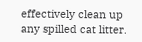effectively clean up any spilled cat litter.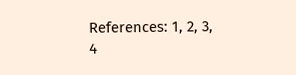References: 1, 2, 3, 4